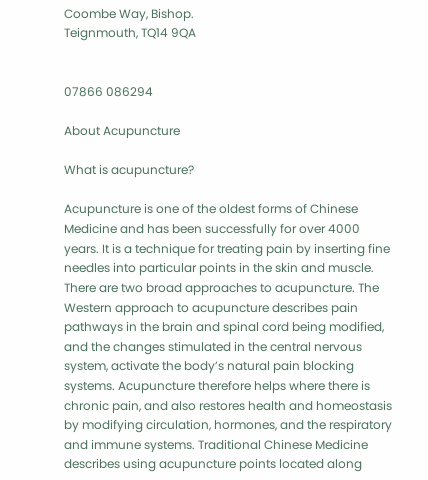Coombe Way, Bishop.
Teignmouth, TQ14 9QA


07866 086294

About Acupuncture

What is acupuncture?

Acupuncture is one of the oldest forms of Chinese Medicine and has been successfully for over 4000 years. It is a technique for treating pain by inserting fine needles into particular points in the skin and muscle. There are two broad approaches to acupuncture. The Western approach to acupuncture describes pain pathways in the brain and spinal cord being modified, and the changes stimulated in the central nervous system, activate the body’s natural pain blocking systems. Acupuncture therefore helps where there is chronic pain, and also restores health and homeostasis by modifying circulation, hormones, and the respiratory and immune systems. Traditional Chinese Medicine describes using acupuncture points located along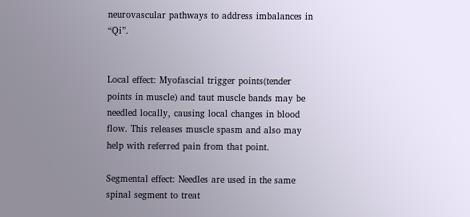neurovascular pathways to address imbalances in “Qi”.


Local effect: Myofascial trigger points(tender points in muscle) and taut muscle bands may be needled locally, causing local changes in blood flow. This releases muscle spasm and also may help with referred pain from that point.

Segmental effect: Needles are used in the same spinal segment to treat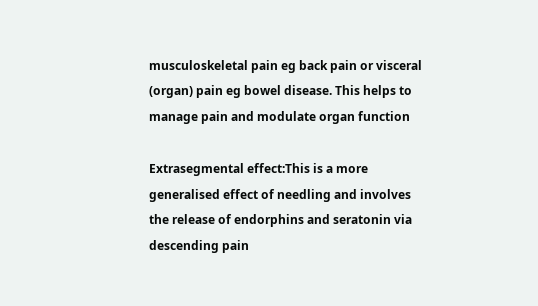musculoskeletal pain eg back pain or visceral (organ) pain eg bowel disease. This helps to manage pain and modulate organ function

Extrasegmental effect:This is a more generalised effect of needling and involves the release of endorphins and seratonin via descending pain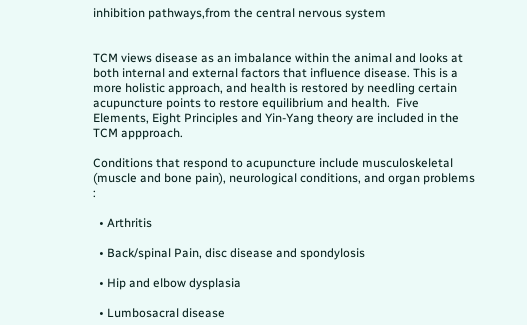inhibition pathways,from the central nervous system


TCM views disease as an imbalance within the animal and looks at both internal and external factors that influence disease. This is a more holistic approach, and health is restored by needling certain acupuncture points to restore equilibrium and health.  Five Elements, Eight Principles and Yin-Yang theory are included in the TCM appproach.

Conditions that respond to acupuncture include musculoskeletal (muscle and bone pain), neurological conditions, and organ problems :

  • Arthritis

  • Back/spinal Pain, disc disease and spondylosis

  • Hip and elbow dysplasia

  • Lumbosacral disease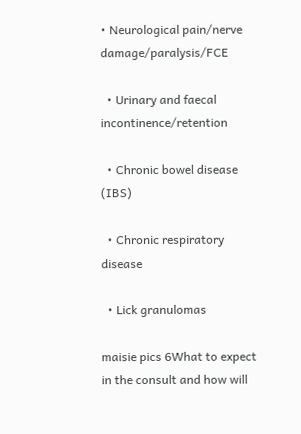• Neurological pain/nerve damage/paralysis/FCE

  • Urinary and faecal incontinence/retention

  • Chronic bowel disease (IBS)

  • Chronic respiratory disease

  • Lick granulomas

maisie pics 6What to expect in the consult and how will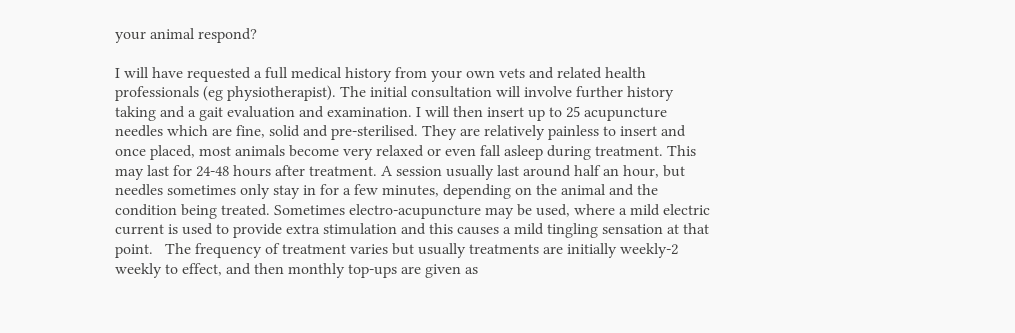your animal respond?

I will have requested a full medical history from your own vets and related health professionals (eg physiotherapist). The initial consultation will involve further history taking and a gait evaluation and examination. I will then insert up to 25 acupuncture needles which are fine, solid and pre-sterilised. They are relatively painless to insert and once placed, most animals become very relaxed or even fall asleep during treatment. This may last for 24-48 hours after treatment. A session usually last around half an hour, but needles sometimes only stay in for a few minutes, depending on the animal and the condition being treated. Sometimes electro-acupuncture may be used, where a mild electric current is used to provide extra stimulation and this causes a mild tingling sensation at that point.   The frequency of treatment varies but usually treatments are initially weekly-2 weekly to effect, and then monthly top-ups are given as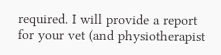required. I will provide a report for your vet (and physiotherapist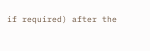if required) after the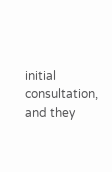initial consultation, and they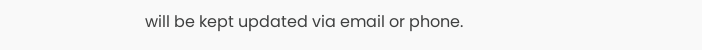will be kept updated via email or phone.